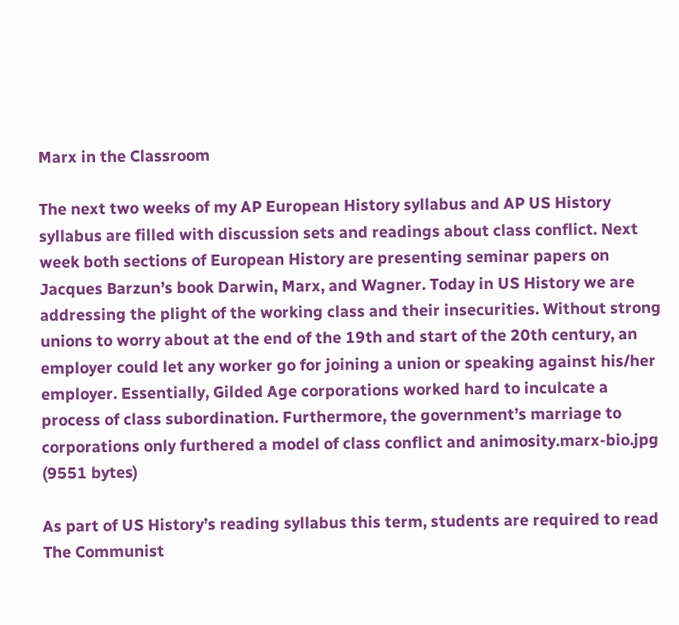Marx in the Classroom

The next two weeks of my AP European History syllabus and AP US History syllabus are filled with discussion sets and readings about class conflict. Next week both sections of European History are presenting seminar papers on Jacques Barzun’s book Darwin, Marx, and Wagner. Today in US History we are addressing the plight of the working class and their insecurities. Without strong unions to worry about at the end of the 19th and start of the 20th century, an employer could let any worker go for joining a union or speaking against his/her employer. Essentially, Gilded Age corporations worked hard to inculcate a process of class subordination. Furthermore, the government’s marriage to corporations only furthered a model of class conflict and animosity.marx-bio.jpg (9551 bytes)

As part of US History’s reading syllabus this term, students are required to read The Communist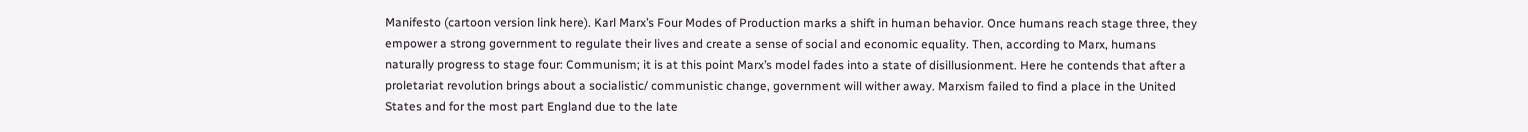Manifesto (cartoon version link here). Karl Marx’s Four Modes of Production marks a shift in human behavior. Once humans reach stage three, they empower a strong government to regulate their lives and create a sense of social and economic equality. Then, according to Marx, humans naturally progress to stage four: Communism; it is at this point Marx’s model fades into a state of disillusionment. Here he contends that after a proletariat revolution brings about a socialistic/ communistic change, government will wither away. Marxism failed to find a place in the United States and for the most part England due to the late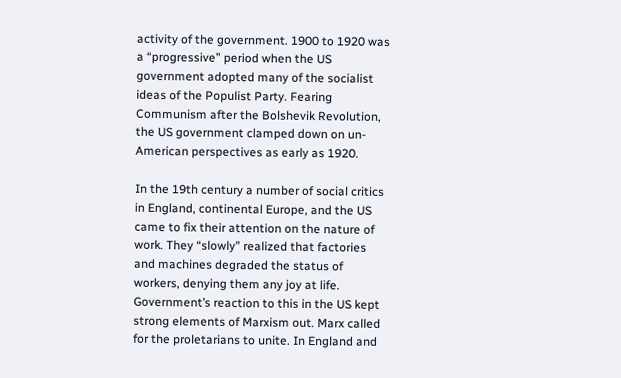activity of the government. 1900 to 1920 was a “progressive” period when the US government adopted many of the socialist ideas of the Populist Party. Fearing Communism after the Bolshevik Revolution, the US government clamped down on un-American perspectives as early as 1920.

In the 19th century a number of social critics in England, continental Europe, and the US came to fix their attention on the nature of work. They “slowly” realized that factories and machines degraded the status of workers, denying them any joy at life. Government’s reaction to this in the US kept strong elements of Marxism out. Marx called for the proletarians to unite. In England and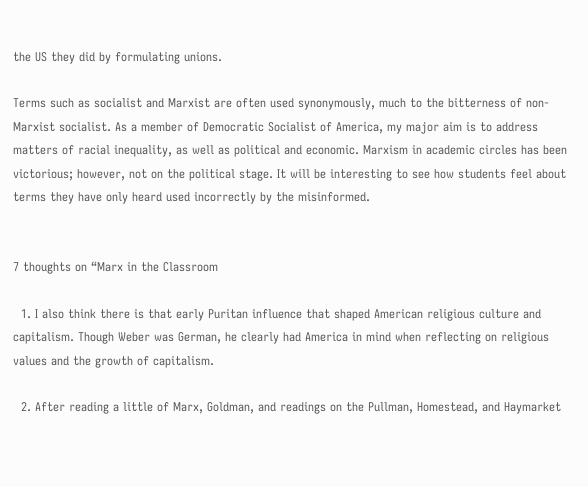the US they did by formulating unions.

Terms such as socialist and Marxist are often used synonymously, much to the bitterness of non-Marxist socialist. As a member of Democratic Socialist of America, my major aim is to address matters of racial inequality, as well as political and economic. Marxism in academic circles has been victorious; however, not on the political stage. It will be interesting to see how students feel about terms they have only heard used incorrectly by the misinformed.


7 thoughts on “Marx in the Classroom

  1. I also think there is that early Puritan influence that shaped American religious culture and capitalism. Though Weber was German, he clearly had America in mind when reflecting on religious values and the growth of capitalism.

  2. After reading a little of Marx, Goldman, and readings on the Pullman, Homestead, and Haymarket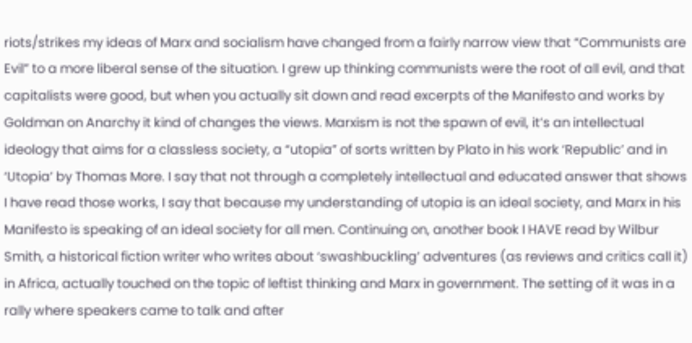riots/strikes my ideas of Marx and socialism have changed from a fairly narrow view that “Communists are Evil” to a more liberal sense of the situation. I grew up thinking communists were the root of all evil, and that capitalists were good, but when you actually sit down and read excerpts of the Manifesto and works by Goldman on Anarchy it kind of changes the views. Marxism is not the spawn of evil, it’s an intellectual ideology that aims for a classless society, a “utopia” of sorts written by Plato in his work ‘Republic’ and in ‘Utopia’ by Thomas More. I say that not through a completely intellectual and educated answer that shows I have read those works, I say that because my understanding of utopia is an ideal society, and Marx in his Manifesto is speaking of an ideal society for all men. Continuing on, another book I HAVE read by Wilbur Smith, a historical fiction writer who writes about ‘swashbuckling’ adventures (as reviews and critics call it) in Africa, actually touched on the topic of leftist thinking and Marx in government. The setting of it was in a rally where speakers came to talk and after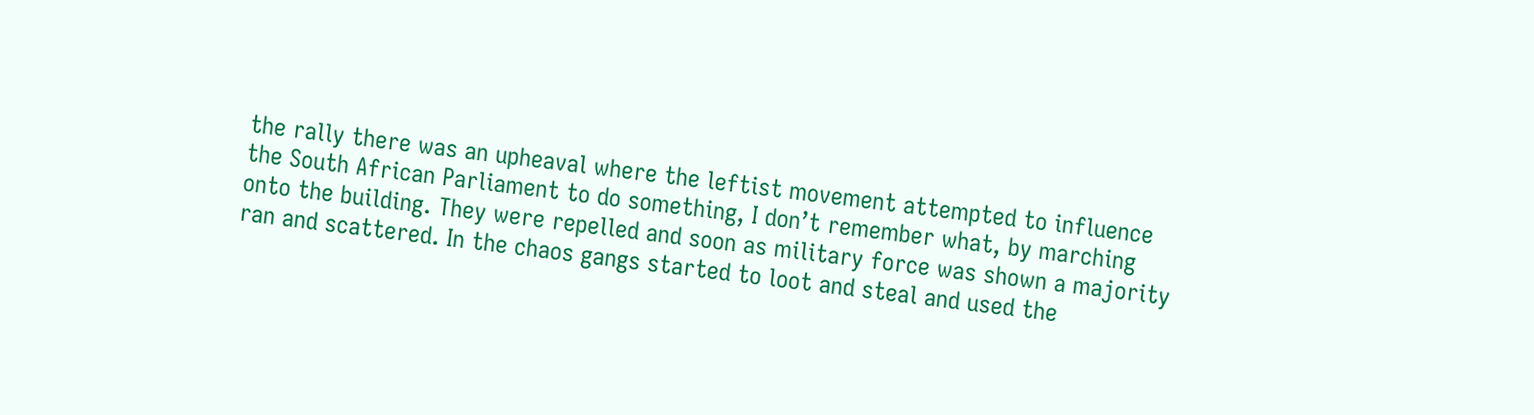the rally there was an upheaval where the leftist movement attempted to influence the South African Parliament to do something, I don’t remember what, by marching onto the building. They were repelled and soon as military force was shown a majority ran and scattered. In the chaos gangs started to loot and steal and used the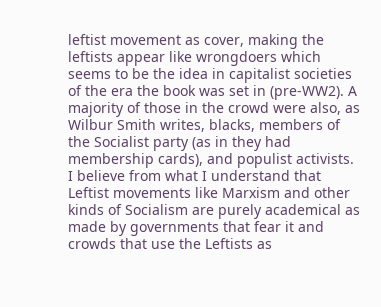leftist movement as cover, making the leftists appear like wrongdoers which seems to be the idea in capitalist societies of the era the book was set in (pre-WW2). A majority of those in the crowd were also, as Wilbur Smith writes, blacks, members of the Socialist party (as in they had membership cards), and populist activists. I believe from what I understand that Leftist movements like Marxism and other kinds of Socialism are purely academical as made by governments that fear it and crowds that use the Leftists as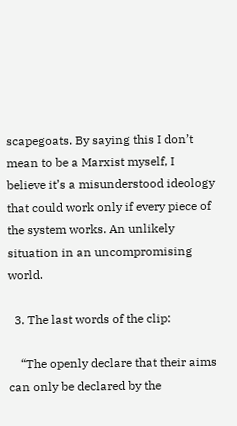scapegoats. By saying this I don’t mean to be a Marxist myself, I believe it’s a misunderstood ideology that could work only if every piece of the system works. An unlikely situation in an uncompromising world.

  3. The last words of the clip:

    “The openly declare that their aims can only be declared by the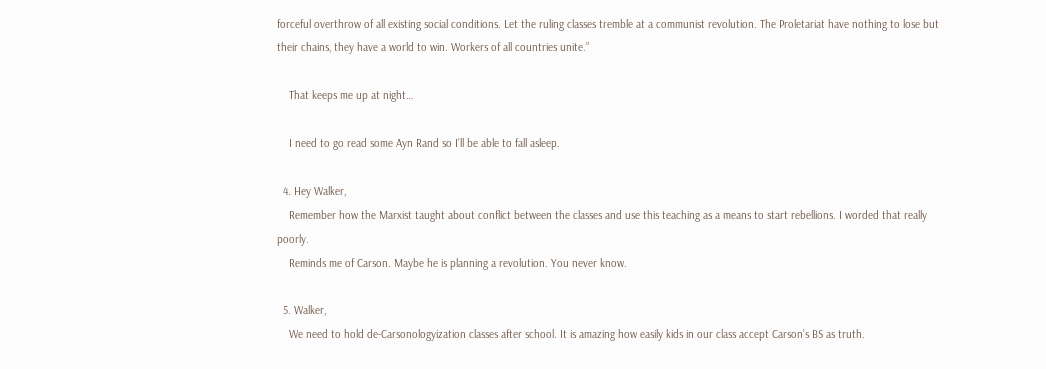forceful overthrow of all existing social conditions. Let the ruling classes tremble at a communist revolution. The Proletariat have nothing to lose but their chains, they have a world to win. Workers of all countries unite.”

    That keeps me up at night…

    I need to go read some Ayn Rand so I’ll be able to fall asleep.

  4. Hey Walker,
    Remember how the Marxist taught about conflict between the classes and use this teaching as a means to start rebellions. I worded that really poorly.
    Reminds me of Carson. Maybe he is planning a revolution. You never know.

  5. Walker,
    We need to hold de-Carsonologyization classes after school. It is amazing how easily kids in our class accept Carson’s BS as truth.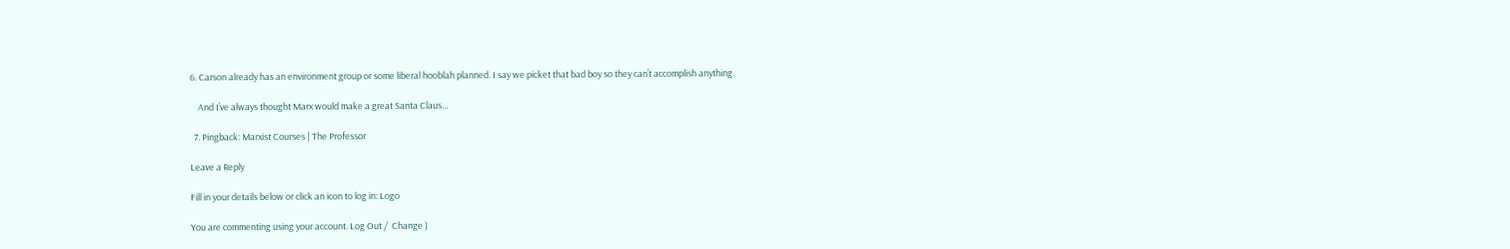6. Carson already has an environment group or some liberal hooblah planned. I say we picket that bad boy so they can’t accomplish anything.

    And I’ve always thought Marx would make a great Santa Claus…

  7. Pingback: Marxist Courses | The Professor

Leave a Reply

Fill in your details below or click an icon to log in: Logo

You are commenting using your account. Log Out /  Change )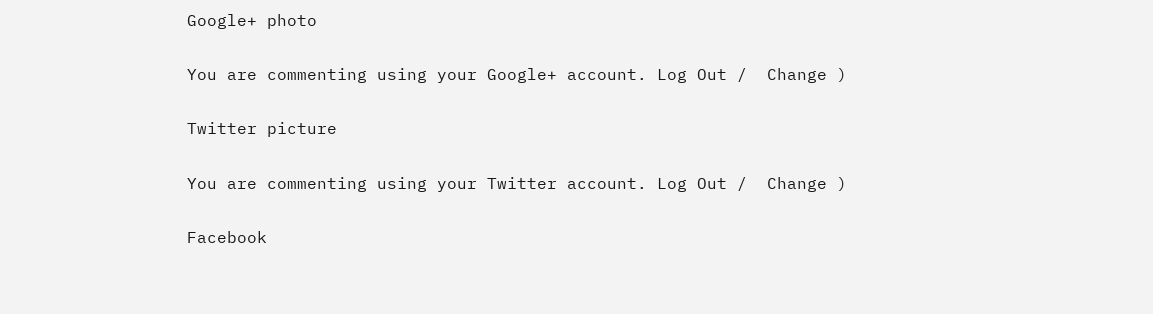Google+ photo

You are commenting using your Google+ account. Log Out /  Change )

Twitter picture

You are commenting using your Twitter account. Log Out /  Change )

Facebook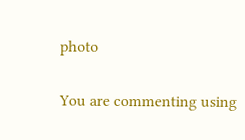photo

You are commenting using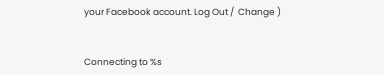your Facebook account. Log Out /  Change )


Connecting to %s